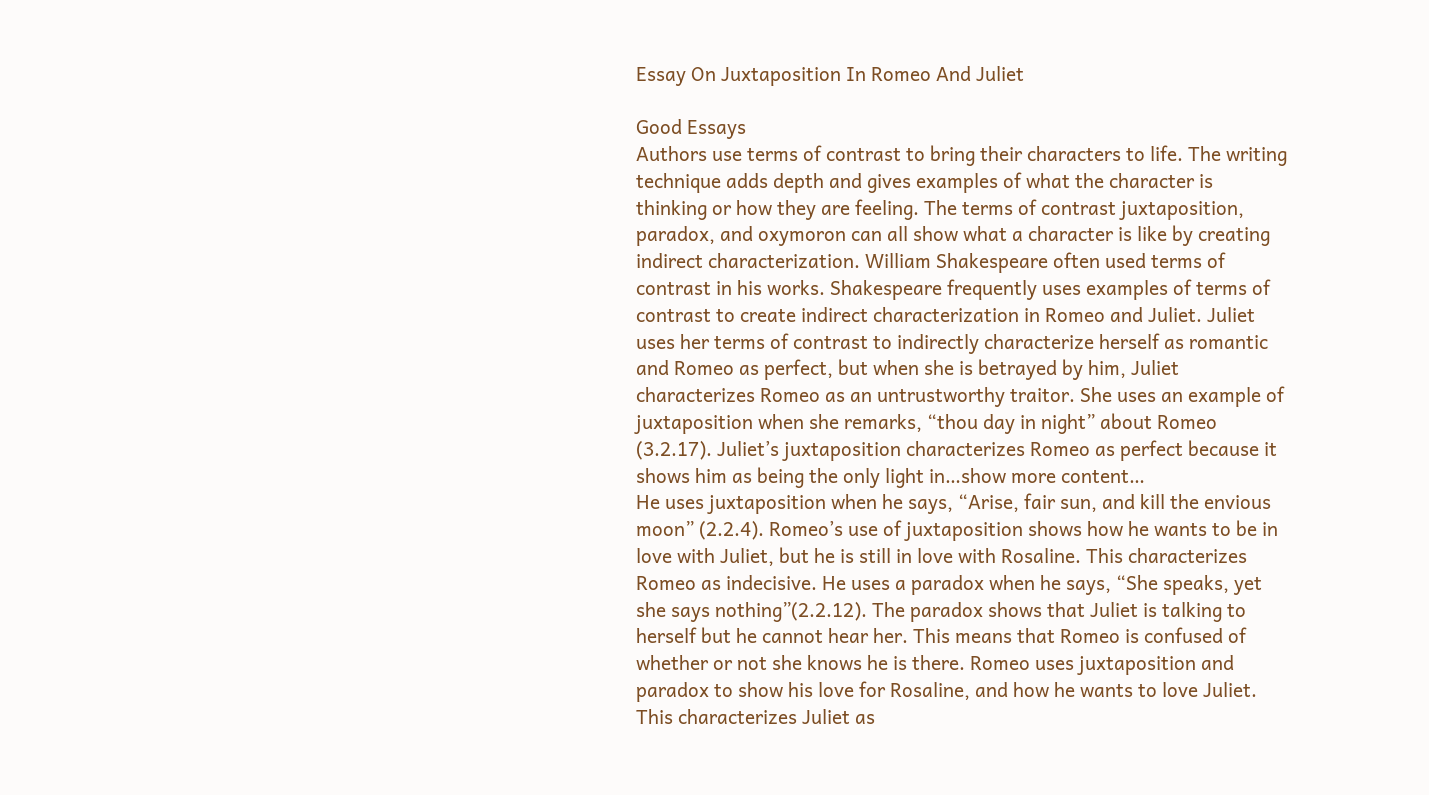Essay On Juxtaposition In Romeo And Juliet

Good Essays
Authors use terms of contrast to bring their characters to life. The writing technique adds depth and gives examples of what the character is thinking or how they are feeling. The terms of contrast juxtaposition, paradox, and oxymoron can all show what a character is like by creating indirect characterization. William Shakespeare often used terms of contrast in his works. Shakespeare frequently uses examples of terms of contrast to create indirect characterization in Romeo and Juliet. Juliet uses her terms of contrast to indirectly characterize herself as romantic and Romeo as perfect, but when she is betrayed by him, Juliet characterizes Romeo as an untrustworthy traitor. She uses an example of juxtaposition when she remarks, “thou day in night” about Romeo (3.2.17). Juliet’s juxtaposition characterizes Romeo as perfect because it shows him as being the only light in…show more content…
He uses juxtaposition when he says, “Arise, fair sun, and kill the envious moon” (2.2.4). Romeo’s use of juxtaposition shows how he wants to be in love with Juliet, but he is still in love with Rosaline. This characterizes Romeo as indecisive. He uses a paradox when he says, “She speaks, yet she says nothing”(2.2.12). The paradox shows that Juliet is talking to herself but he cannot hear her. This means that Romeo is confused of whether or not she knows he is there. Romeo uses juxtaposition and paradox to show his love for Rosaline, and how he wants to love Juliet. This characterizes Juliet as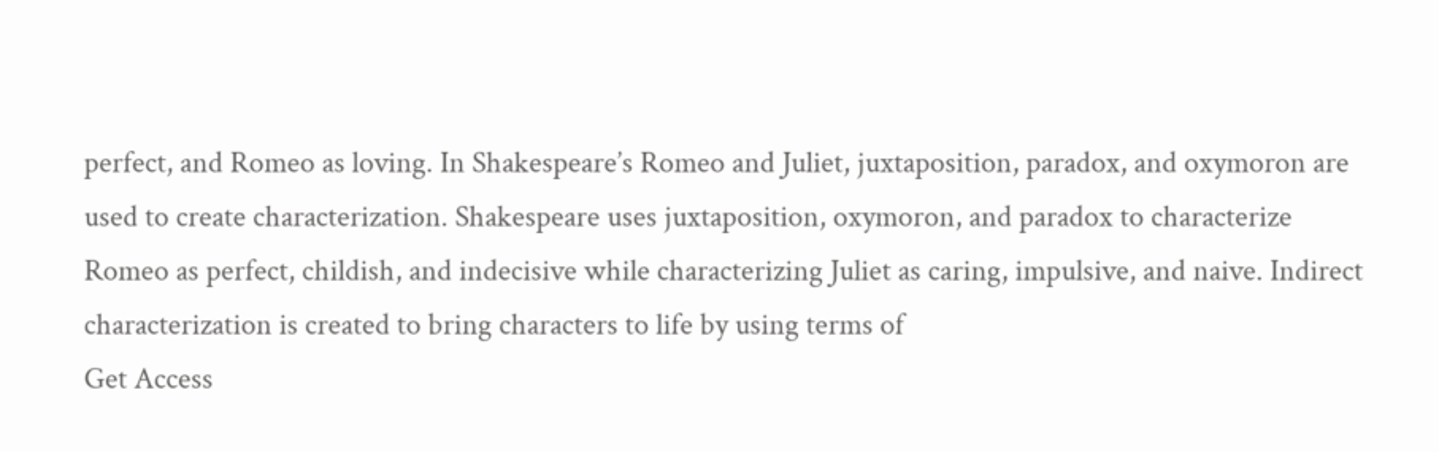perfect, and Romeo as loving. In Shakespeare’s Romeo and Juliet, juxtaposition, paradox, and oxymoron are used to create characterization. Shakespeare uses juxtaposition, oxymoron, and paradox to characterize Romeo as perfect, childish, and indecisive while characterizing Juliet as caring, impulsive, and naive. Indirect characterization is created to bring characters to life by using terms of
Get Access